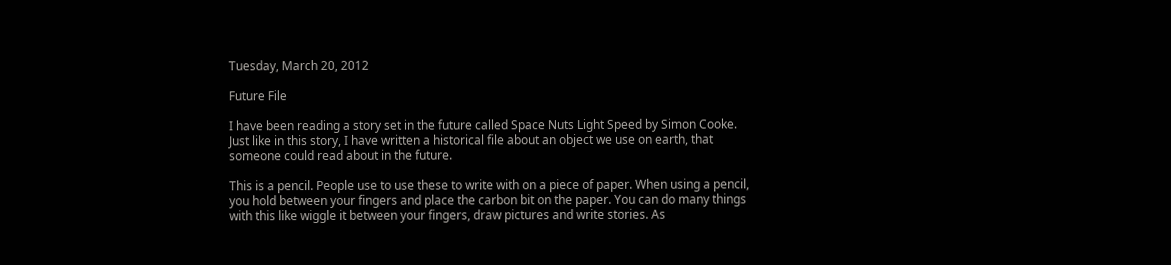Tuesday, March 20, 2012

Future File

I have been reading a story set in the future called Space Nuts Light Speed by Simon Cooke. Just like in this story, I have written a historical file about an object we use on earth, that someone could read about in the future.

This is a pencil. People use to use these to write with on a piece of paper. When using a pencil, you hold between your fingers and place the carbon bit on the paper. You can do many things with this like wiggle it between your fingers, draw pictures and write stories. As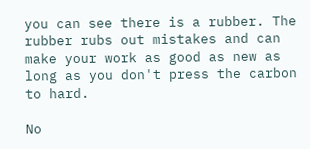you can see there is a rubber. The rubber rubs out mistakes and can make your work as good as new as long as you don't press the carbon to hard.

No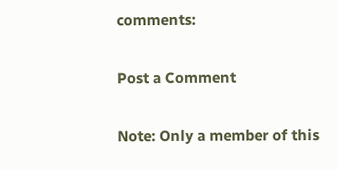comments:

Post a Comment

Note: Only a member of this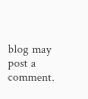blog may post a comment.